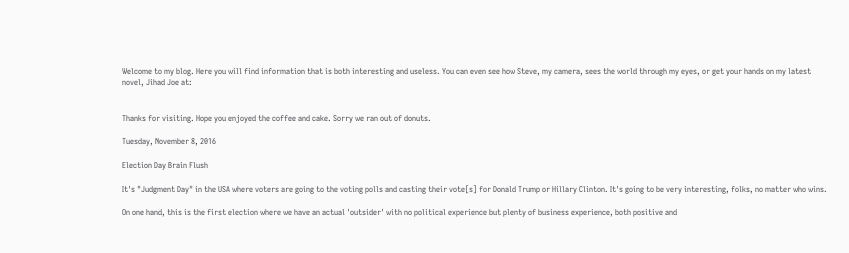Welcome to my blog. Here you will find information that is both interesting and useless. You can even see how Steve, my camera, sees the world through my eyes, or get your hands on my latest novel, Jihad Joe at:


Thanks for visiting. Hope you enjoyed the coffee and cake. Sorry we ran out of donuts.

Tuesday, November 8, 2016

Election Day Brain Flush

It's "Judgment Day" in the USA where voters are going to the voting polls and casting their vote[s] for Donald Trump or Hillary Clinton. It's going to be very interesting, folks, no matter who wins.

On one hand, this is the first election where we have an actual 'outsider' with no political experience but plenty of business experience, both positive and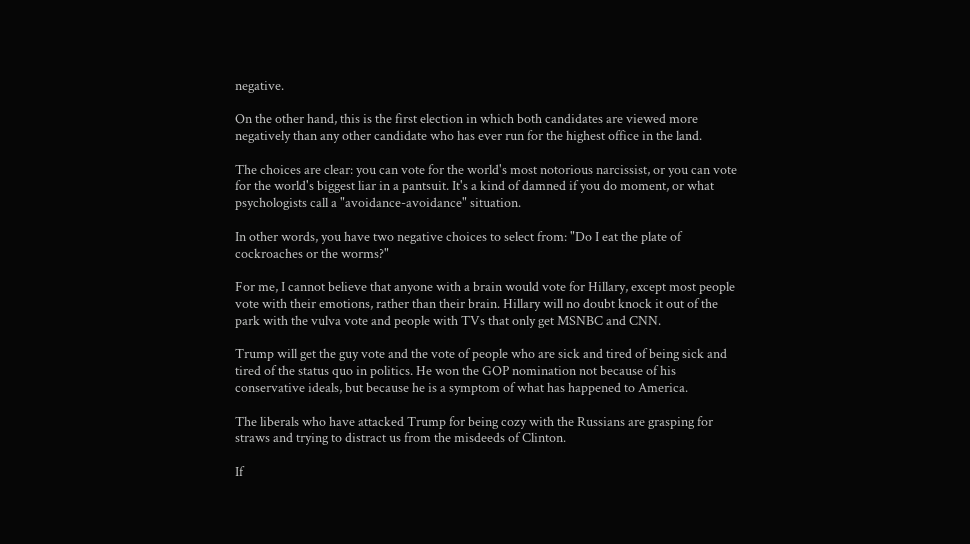negative.

On the other hand, this is the first election in which both candidates are viewed more negatively than any other candidate who has ever run for the highest office in the land.

The choices are clear: you can vote for the world's most notorious narcissist, or you can vote for the world's biggest liar in a pantsuit. It's a kind of damned if you do moment, or what psychologists call a "avoidance-avoidance" situation.

In other words, you have two negative choices to select from: "Do I eat the plate of cockroaches or the worms?"

For me, I cannot believe that anyone with a brain would vote for Hillary, except most people vote with their emotions, rather than their brain. Hillary will no doubt knock it out of the park with the vulva vote and people with TVs that only get MSNBC and CNN.

Trump will get the guy vote and the vote of people who are sick and tired of being sick and tired of the status quo in politics. He won the GOP nomination not because of his conservative ideals, but because he is a symptom of what has happened to America.

The liberals who have attacked Trump for being cozy with the Russians are grasping for straws and trying to distract us from the misdeeds of Clinton.

If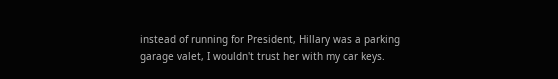instead of running for President, Hillary was a parking garage valet, I wouldn't trust her with my car keys.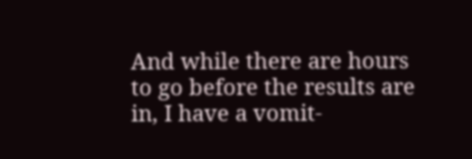And while there are hours to go before the results are in, I have a vomit-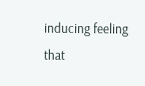inducing feeling that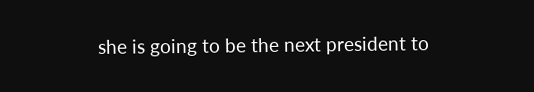she is going to be the next president to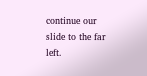continue our slide to the far left.